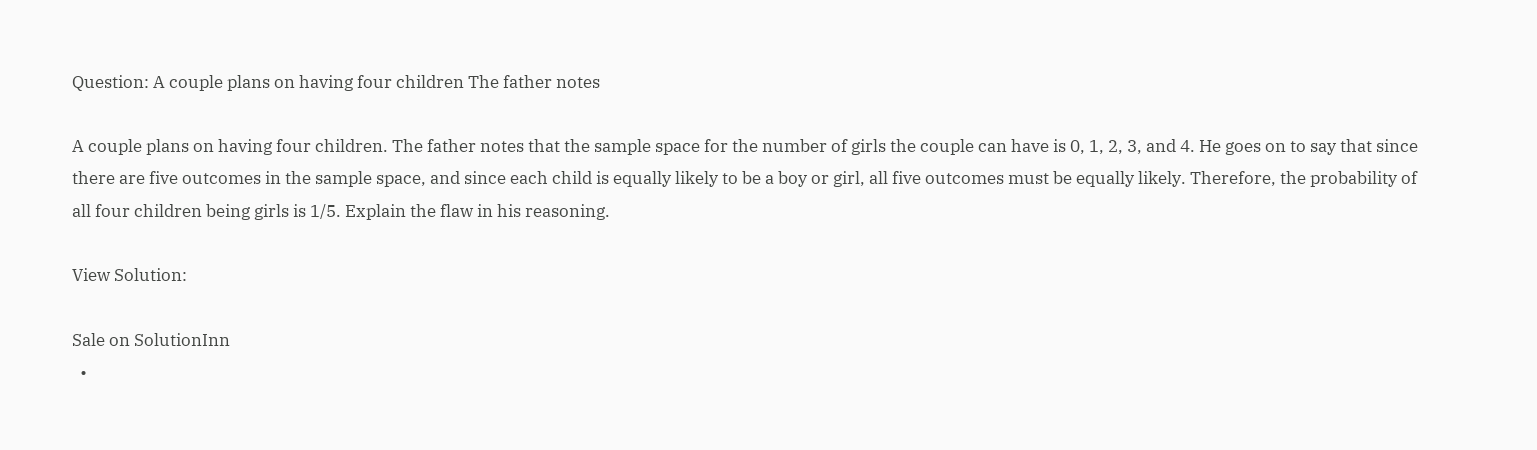Question: A couple plans on having four children The father notes

A couple plans on having four children. The father notes that the sample space for the number of girls the couple can have is 0, 1, 2, 3, and 4. He goes on to say that since there are five outcomes in the sample space, and since each child is equally likely to be a boy or girl, all five outcomes must be equally likely. Therefore, the probability of all four children being girls is 1/5. Explain the flaw in his reasoning.

View Solution:

Sale on SolutionInn
  •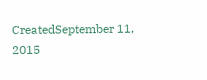CreatedSeptember 11, 2015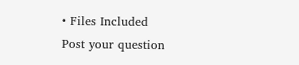• Files Included
Post your question